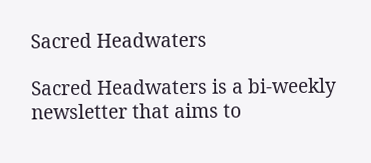Sacred Headwaters

Sacred Headwaters is a bi-weekly newsletter that aims to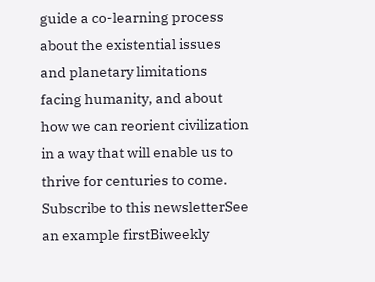guide a co-learning process about the existential issues and planetary limitations facing humanity, and about how we can reorient civilization in a way that will enable us to thrive for centuries to come.
Subscribe to this newsletterSee an example firstBiweekly